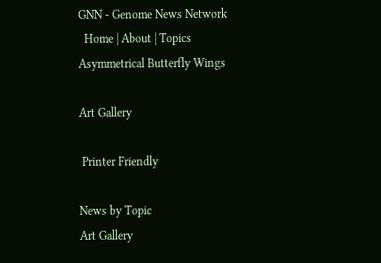GNN - Genome News Network
  Home | About | Topics
Asymmetrical Butterfly Wings

Art Gallery

 Printer Friendly

News by Topic
Art Gallery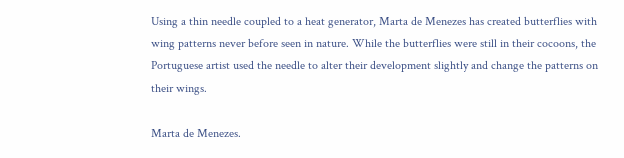Using a thin needle coupled to a heat generator, Marta de Menezes has created butterflies with wing patterns never before seen in nature. While the butterflies were still in their cocoons, the Portuguese artist used the needle to alter their development slightly and change the patterns on their wings.

Marta de Menezes.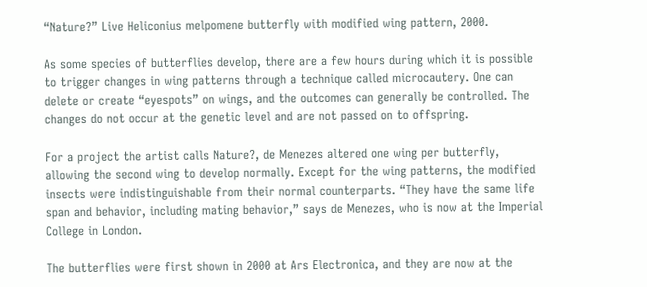“Nature?” Live Heliconius melpomene butterfly with modified wing pattern, 2000.

As some species of butterflies develop, there are a few hours during which it is possible to trigger changes in wing patterns through a technique called microcautery. One can delete or create “eyespots” on wings, and the outcomes can generally be controlled. The changes do not occur at the genetic level and are not passed on to offspring.

For a project the artist calls Nature?, de Menezes altered one wing per butterfly, allowing the second wing to develop normally. Except for the wing patterns, the modified insects were indistinguishable from their normal counterparts. “They have the same life span and behavior, including mating behavior,” says de Menezes, who is now at the Imperial College in London.

The butterflies were first shown in 2000 at Ars Electronica, and they are now at the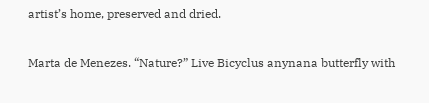artist’s home, preserved and dried.

Marta de Menezes. “Nature?” Live Bicyclus anynana butterfly with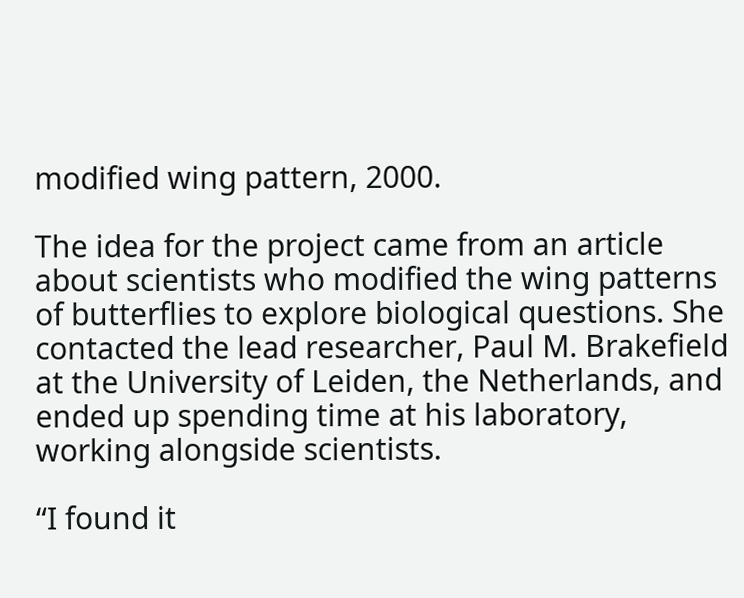modified wing pattern, 2000.

The idea for the project came from an article about scientists who modified the wing patterns of butterflies to explore biological questions. She contacted the lead researcher, Paul M. Brakefield at the University of Leiden, the Netherlands, and ended up spending time at his laboratory, working alongside scientists.

“I found it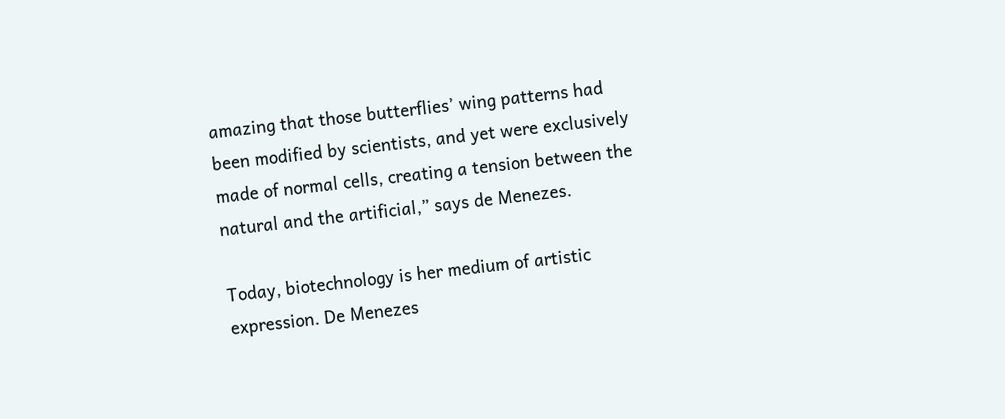amazing that those butterflies’ wing patterns had been modified by scientists, and yet were exclusively made of normal cells, creating a tension between the natural and the artificial,” says de Menezes.

Today, biotechnology is her medium of artistic expression. De Menezes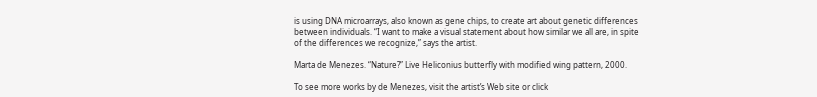is using DNA microarrays, also known as gene chips, to create art about genetic differences between individuals. “I want to make a visual statement about how similar we all are, in spite of the differences we recognize,” says the artist.

Marta de Menezes. “Nature?” Live Heliconius butterfly with modified wing pattern, 2000.

To see more works by de Menezes, visit the artist’s Web site or click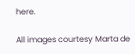here.

All images courtesy Marta de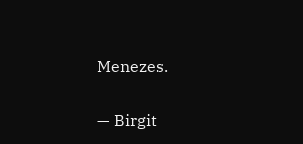Menezes.

— Birgit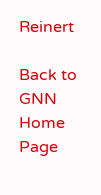Reinert

Back to GNN Home Page